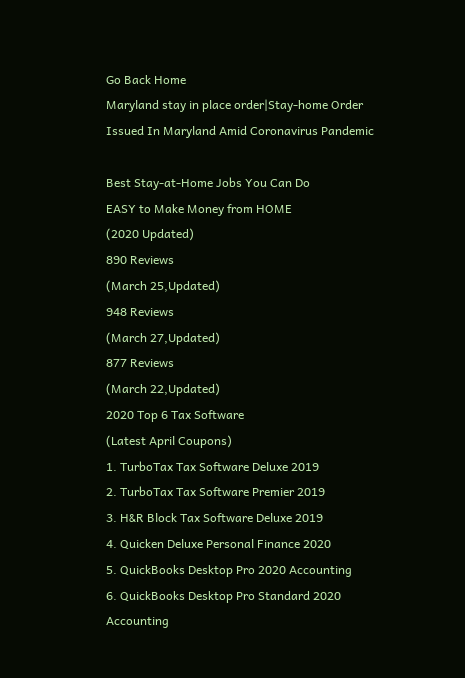Go Back Home
Maryland stay in place order|Stay-home Order Issued In Maryland Amid Coronavirus Pandemic

Best Stay-at-Home Jobs You Can Do
EASY to Make Money from HOME
(2020 Updated)
890 Reviews
(March 25,Updated)
948 Reviews
(March 27,Updated)
877 Reviews
(March 22,Updated)
2020 Top 6 Tax Software
(Latest April Coupons)
1. TurboTax Tax Software Deluxe 2019
2. TurboTax Tax Software Premier 2019
3. H&R Block Tax Software Deluxe 2019
4. Quicken Deluxe Personal Finance 2020
5. QuickBooks Desktop Pro 2020 Accounting
6. QuickBooks Desktop Pro Standard 2020 Accounting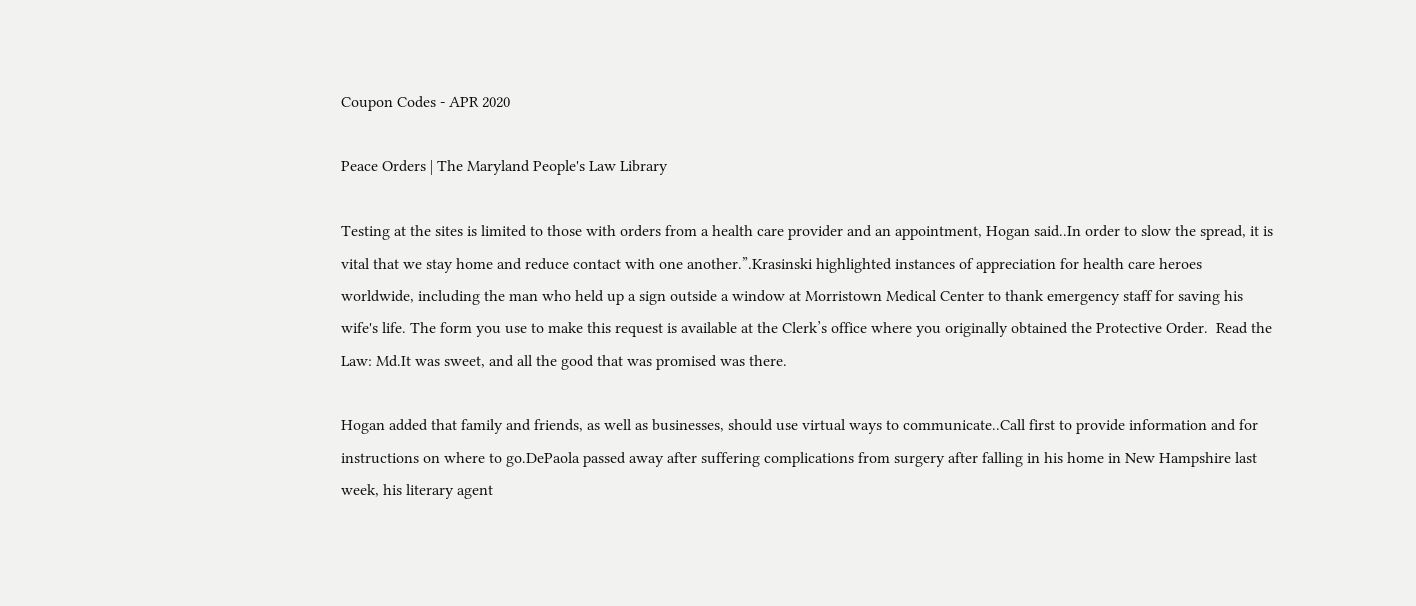Coupon Codes - APR 2020

Peace Orders | The Maryland People's Law Library

Testing at the sites is limited to those with orders from a health care provider and an appointment, Hogan said..In order to slow the spread, it is vital that we stay home and reduce contact with one another.”.Krasinski highlighted instances of appreciation for health care heroes worldwide, including the man who held up a sign outside a window at Morristown Medical Center to thank emergency staff for saving his wife's life. The form you use to make this request is available at the Clerk’s office where you originally obtained the Protective Order.  Read the Law: Md.It was sweet, and all the good that was promised was there.

Hogan added that family and friends, as well as businesses, should use virtual ways to communicate..Call first to provide information and for instructions on where to go.DePaola passed away after suffering complications from surgery after falling in his home in New Hampshire last week, his literary agent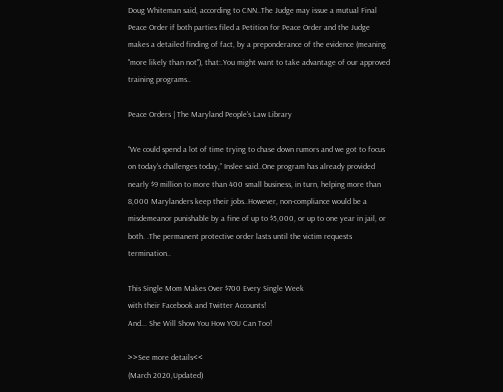Doug Whiteman said, according to CNN..The Judge may issue a mutual Final Peace Order if both parties filed a Petition for Peace Order and the Judge makes a detailed finding of fact, by a preponderance of the evidence (meaning "more likely than not"), that:.You might want to take advantage of our approved training programs..

Peace Orders | The Maryland People's Law Library

“We could spend a lot of time trying to chase down rumors and we got to focus on today’s challenges today,” Inslee said..One program has already provided nearly $9 million to more than 400 small business, in turn, helping more than 8,000 Marylanders keep their jobs..However, non-compliance would be a misdemeanor punishable by a fine of up to $5,000, or up to one year in jail, or both. .The permanent protective order lasts until the victim requests termination..

This Single Mom Makes Over $700 Every Single Week
with their Facebook and Twitter Accounts!
And... She Will Show You How YOU Can Too!

>>See more details<<
(March 2020,Updated)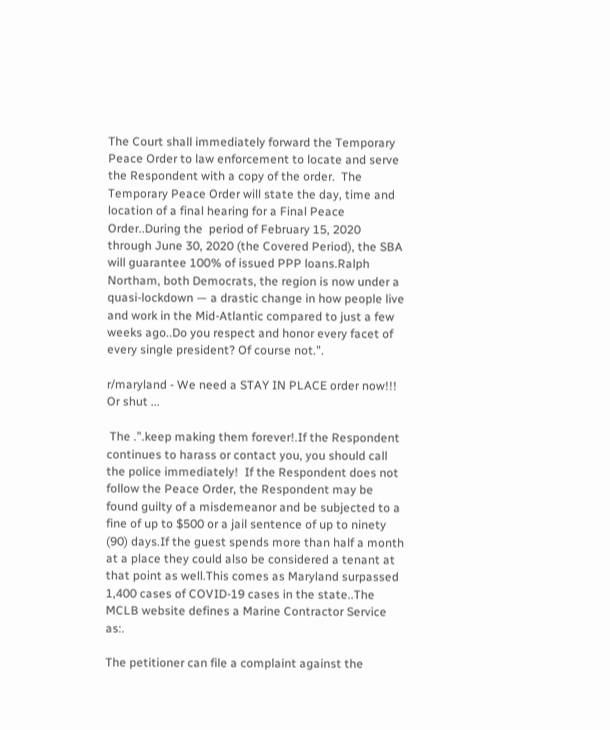The Court shall immediately forward the Temporary Peace Order to law enforcement to locate and serve the Respondent with a copy of the order.  The Temporary Peace Order will state the day, time and location of a final hearing for a Final Peace Order..During the  period of February 15, 2020 through June 30, 2020 (the Covered Period), the SBA will guarantee 100% of issued PPP loans.Ralph Northam, both Democrats, the region is now under a quasi-lockdown — a drastic change in how people live and work in the Mid-Atlantic compared to just a few weeks ago..Do you respect and honor every facet of every single president? Of course not.”.

r/maryland - We need a STAY IN PLACE order now!!! Or shut ...

 The .”.keep making them forever!.If the Respondent continues to harass or contact you, you should call the police immediately!  If the Respondent does not follow the Peace Order, the Respondent may be found guilty of a misdemeanor and be subjected to a fine of up to $500 or a jail sentence of up to ninety (90) days.If the guest spends more than half a month at a place they could also be considered a tenant at that point as well.This comes as Maryland surpassed 1,400 cases of COVID-19 cases in the state..The MCLB website defines a Marine Contractor Service as:.

The petitioner can file a complaint against the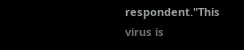respondent."This virus is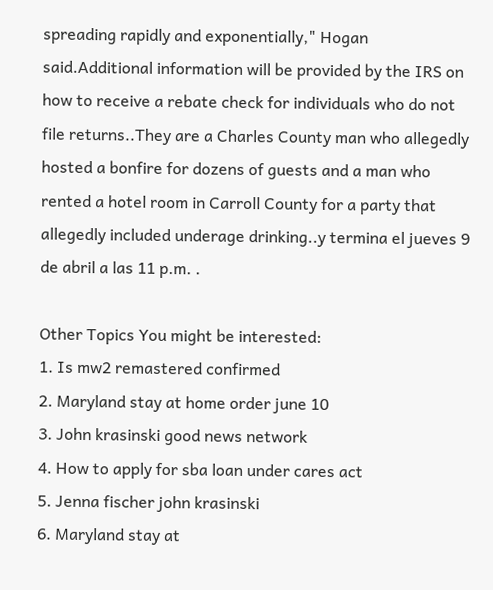spreading rapidly and exponentially," Hogan said.Additional information will be provided by the IRS on how to receive a rebate check for individuals who do not file returns..They are a Charles County man who allegedly hosted a bonfire for dozens of guests and a man who rented a hotel room in Carroll County for a party that allegedly included underage drinking..y termina el jueves 9 de abril a las 11 p.m. .

Other Topics You might be interested:
1. Is mw2 remastered confirmed
2. Maryland stay at home order june 10
3. John krasinski good news network
4. How to apply for sba loan under cares act
5. Jenna fischer john krasinski
6. Maryland stay at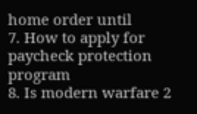home order until
7. How to apply for paycheck protection program
8. Is modern warfare 2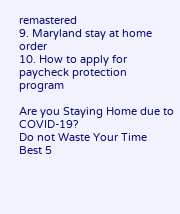remastered
9. Maryland stay at home order
10. How to apply for paycheck protection program

Are you Staying Home due to COVID-19?
Do not Waste Your Time
Best 5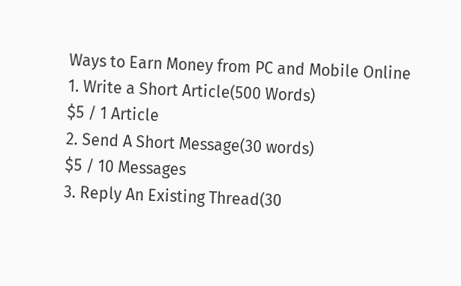Ways to Earn Money from PC and Mobile Online
1. Write a Short Article(500 Words)
$5 / 1 Article
2. Send A Short Message(30 words)
$5 / 10 Messages
3. Reply An Existing Thread(30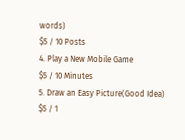words)
$5 / 10 Posts
4. Play a New Mobile Game
$5 / 10 Minutes
5. Draw an Easy Picture(Good Idea)
$5 / 1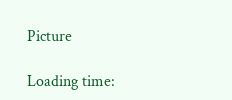Picture

Loading time: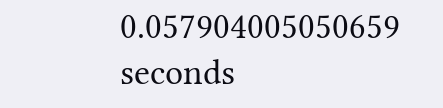0.057904005050659 seconds